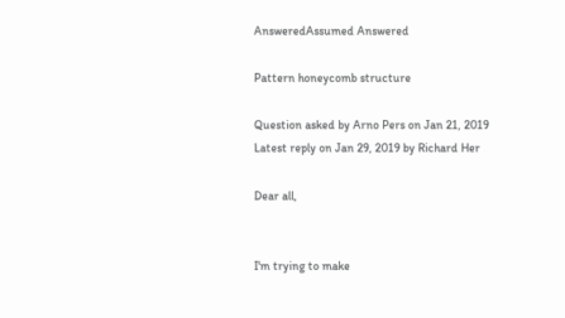AnsweredAssumed Answered

Pattern honeycomb structure

Question asked by Arno Pers on Jan 21, 2019
Latest reply on Jan 29, 2019 by Richard Her

Dear all,


I'm trying to make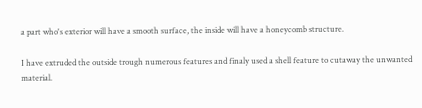a part who's exterior will have a smooth surface, the inside will have a honeycomb structure.

I have extruded the outside trough numerous features and finaly used a shell feature to cutaway the unwanted material.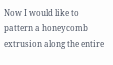Now I would like to pattern a honeycomb extrusion along the entire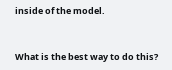inside of the model.


What is the best way to do this?